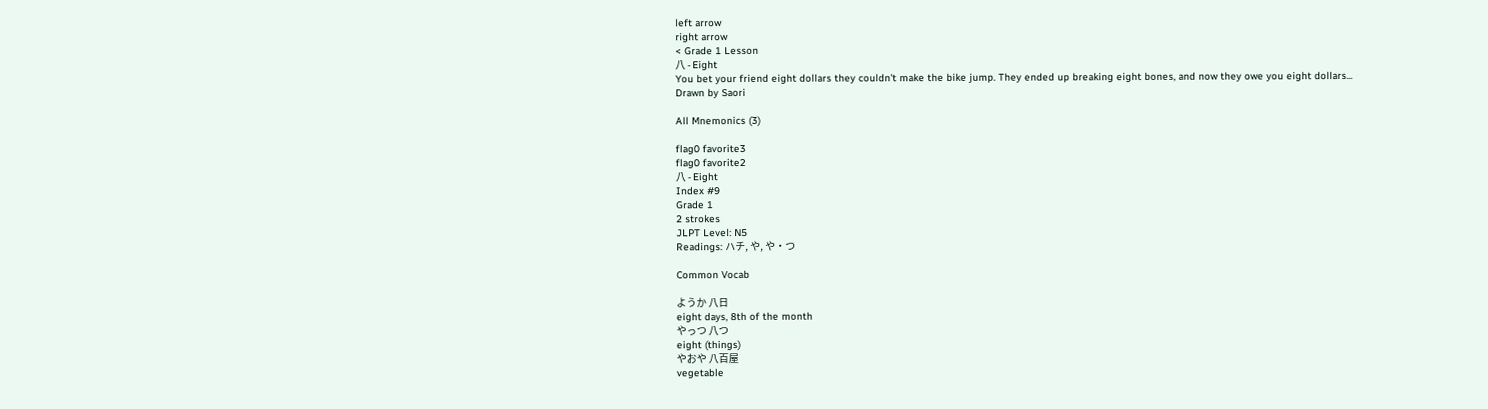left arrow
right arrow
< Grade 1 Lesson
八 - Eight
You bet your friend eight dollars they couldn't make the bike jump. They ended up breaking eight bones, and now they owe you eight dollars...
Drawn by Saori

All Mnemonics (3)

flag0 favorite3
flag0 favorite2
八 - Eight
Index #9
Grade 1
2 strokes
JLPT Level: N5
Readings: ハチ, や, や・つ

Common Vocab

ようか 八日
eight days, 8th of the month
やっつ 八つ
eight (things)
やおや 八百屋
vegetable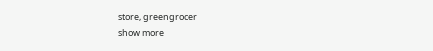store, greengrocer
show more